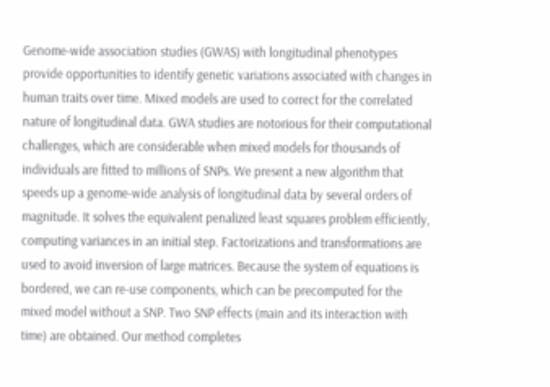Genome-wide association studies (GWAS) with longitudinal phenotypes provide opportunities to identify genetic variations associated with changes in human traits over time. Mixed models are used to correct for the correlated nature of longitudinal data. GWA studies are notorious for their computational challenges, which are considerable when mixed models for thousands of individuals are fitted to millions of SNPs. We present a new algorithm that speeds up a genome-wide analysis of longitudinal data by several orders of magnitude. It solves the equivalent penalized least squares problem efficiently, computing variances in an initial step. Factorizations and transformations are used to avoid inversion of large matrices. Because the system of equations is bordered, we can re-use components, which can be precomputed for the mixed model without a SNP. Two SNP effects (main and its interaction with time) are obtained. Our method completes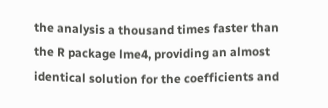the analysis a thousand times faster than the R package lme4, providing an almost identical solution for the coefficients and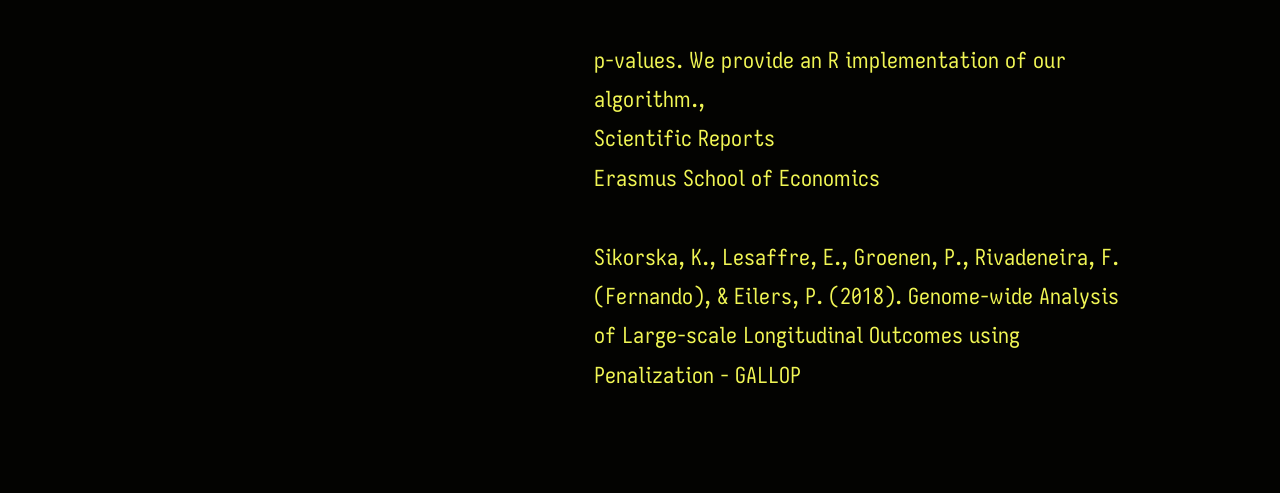p-values. We provide an R implementation of our algorithm.,
Scientific Reports
Erasmus School of Economics

Sikorska, K., Lesaffre, E., Groenen, P., Rivadeneira, F. (Fernando), & Eilers, P. (2018). Genome-wide Analysis of Large-scale Longitudinal Outcomes using Penalization - GALLOP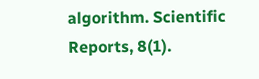algorithm. Scientific Reports, 8(1).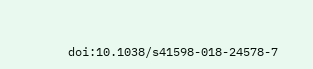doi:10.1038/s41598-018-24578-7